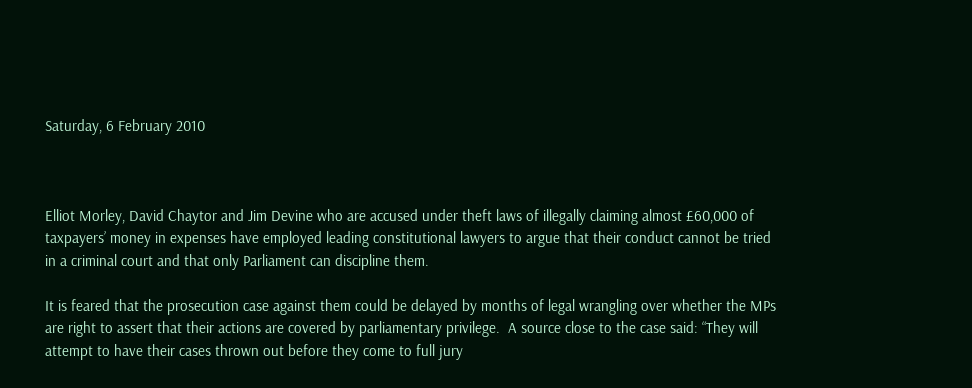Saturday, 6 February 2010



Elliot Morley, David Chaytor and Jim Devine who are accused under theft laws of illegally claiming almost £60,000 of taxpayers’ money in expenses have employed leading constitutional lawyers to argue that their conduct cannot be tried in a criminal court and that only Parliament can discipline them.

It is feared that the prosecution case against them could be delayed by months of legal wrangling over whether the MPs are right to assert that their actions are covered by parliamentary privilege.  A source close to the case said: “They will attempt to have their cases thrown out before they come to full jury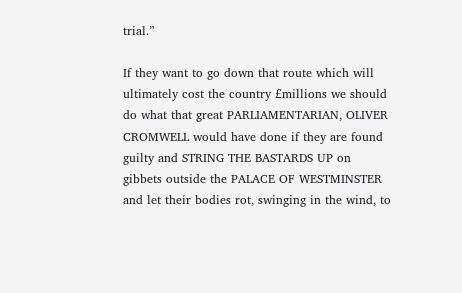trial.”

If they want to go down that route which will ultimately cost the country £millions we should do what that great PARLIAMENTARIAN, OLIVER CROMWELL would have done if they are found guilty and STRING THE BASTARDS UP on gibbets outside the PALACE OF WESTMINSTER and let their bodies rot, swinging in the wind, to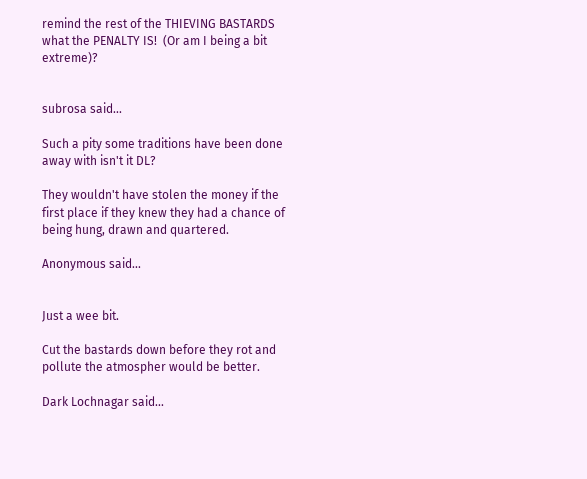remind the rest of the THIEVING BASTARDS what the PENALTY IS!  (Or am I being a bit extreme)?


subrosa said...

Such a pity some traditions have been done away with isn't it DL?

They wouldn't have stolen the money if the first place if they knew they had a chance of being hung, drawn and quartered.

Anonymous said...


Just a wee bit.

Cut the bastards down before they rot and pollute the atmospher would be better.

Dark Lochnagar said...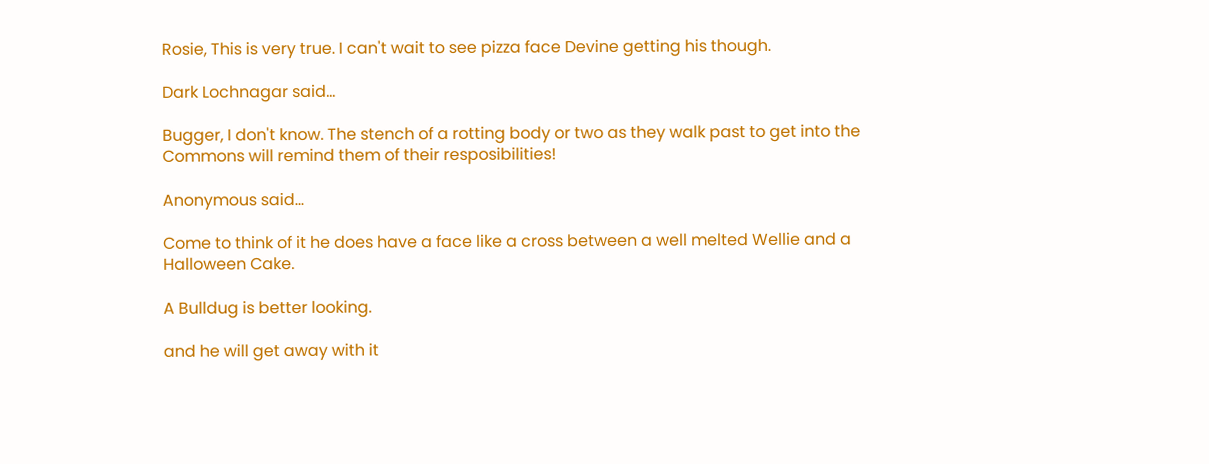Rosie, This is very true. I can't wait to see pizza face Devine getting his though.

Dark Lochnagar said...

Bugger, I don't know. The stench of a rotting body or two as they walk past to get into the Commons will remind them of their resposibilities!

Anonymous said...

Come to think of it he does have a face like a cross between a well melted Wellie and a Halloween Cake.

A Bulldug is better looking.

and he will get away with it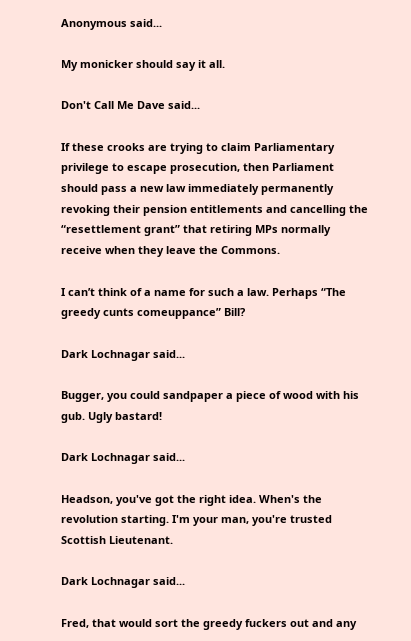Anonymous said...

My monicker should say it all.

Don't Call Me Dave said...

If these crooks are trying to claim Parliamentary privilege to escape prosecution, then Parliament should pass a new law immediately permanently revoking their pension entitlements and cancelling the “resettlement grant” that retiring MPs normally receive when they leave the Commons.

I can’t think of a name for such a law. Perhaps “The greedy cunts comeuppance” Bill?

Dark Lochnagar said...

Bugger, you could sandpaper a piece of wood with his gub. Ugly bastard!

Dark Lochnagar said...

Headson, you've got the right idea. When's the revolution starting. I'm your man, you're trusted Scottish Lieutenant.

Dark Lochnagar said...

Fred, that would sort the greedy fuckers out and any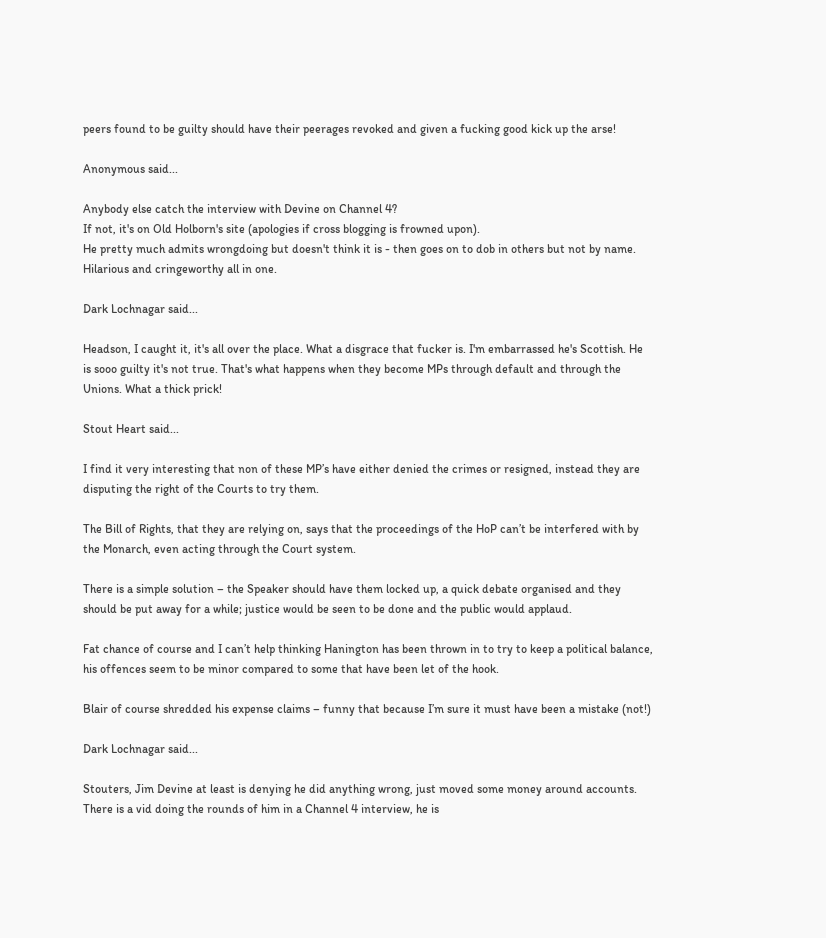peers found to be guilty should have their peerages revoked and given a fucking good kick up the arse!

Anonymous said...

Anybody else catch the interview with Devine on Channel 4?
If not, it's on Old Holborn's site (apologies if cross blogging is frowned upon).
He pretty much admits wrongdoing but doesn't think it is - then goes on to dob in others but not by name.
Hilarious and cringeworthy all in one.

Dark Lochnagar said...

Headson, I caught it, it's all over the place. What a disgrace that fucker is. I'm embarrassed he's Scottish. He is sooo guilty it's not true. That's what happens when they become MPs through default and through the Unions. What a thick prick!

Stout Heart said...

I find it very interesting that non of these MP’s have either denied the crimes or resigned, instead they are disputing the right of the Courts to try them.

The Bill of Rights, that they are relying on, says that the proceedings of the HoP can’t be interfered with by the Monarch, even acting through the Court system.

There is a simple solution – the Speaker should have them locked up, a quick debate organised and they should be put away for a while; justice would be seen to be done and the public would applaud.

Fat chance of course and I can’t help thinking Hanington has been thrown in to try to keep a political balance, his offences seem to be minor compared to some that have been let of the hook.

Blair of course shredded his expense claims – funny that because I’m sure it must have been a mistake (not!)

Dark Lochnagar said...

Stouters, Jim Devine at least is denying he did anything wrong, just moved some money around accounts. There is a vid doing the rounds of him in a Channel 4 interview, he is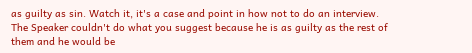as guilty as sin. Watch it, it's a case and point in how not to do an interview. The Speaker couldn't do what you suggest because he is as guilty as the rest of them and he would be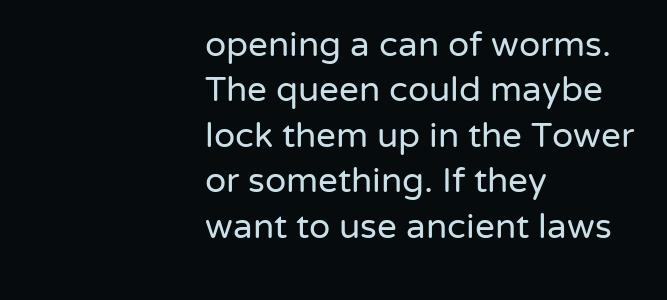opening a can of worms. The queen could maybe lock them up in the Tower or something. If they want to use ancient laws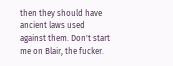then they should have ancient laws used against them. Don't start me on Blair, the fucker.